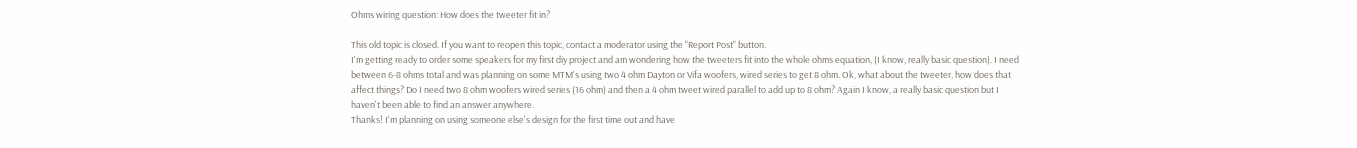Ohms wiring question: How does the tweeter fit in?

This old topic is closed. If you want to reopen this topic, contact a moderator using the "Report Post" button.
I'm getting ready to order some speakers for my first diy project and am wondering how the tweeters fit into the whole ohms equation, (I know, really basic question). I need between 6-8 ohms total and was planning on some MTM's using two 4 ohm Dayton or Vifa woofers, wired series to get 8 ohm. Ok, what about the tweeter, how does that affect things? Do I need two 8 ohm woofers wired series (16 ohm) and then a 4 ohm tweet wired parallel to add up to 8 ohm? Again I know, a really basic question but I haven't been able to find an answer anywhere.
Thanks! I'm planning on using someone else's design for the first time out and have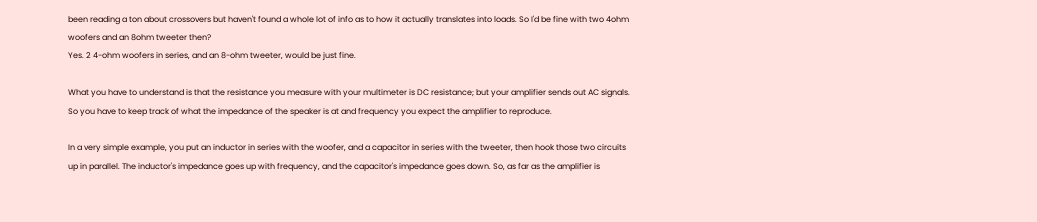been reading a ton about crossovers but haven't found a whole lot of info as to how it actually translates into loads. So I'd be fine with two 4ohm woofers and an 8ohm tweeter then?
Yes. 2 4-ohm woofers in series, and an 8-ohm tweeter, would be just fine.

What you have to understand is that the resistance you measure with your multimeter is DC resistance; but your amplifier sends out AC signals. So you have to keep track of what the impedance of the speaker is at and frequency you expect the amplifier to reproduce.

In a very simple example, you put an inductor in series with the woofer, and a capacitor in series with the tweeter, then hook those two circuits up in parallel. The inductor's impedance goes up with frequency, and the capacitor's impedance goes down. So, as far as the amplifier is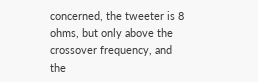concerned, the tweeter is 8 ohms, but only above the crossover frequency, and the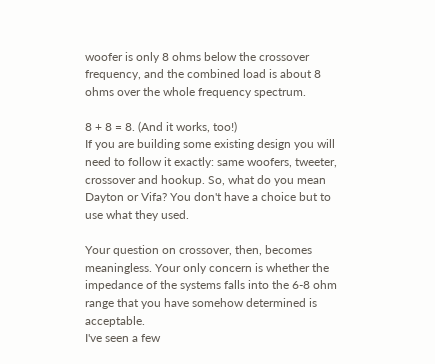woofer is only 8 ohms below the crossover frequency, and the combined load is about 8 ohms over the whole frequency spectrum.

8 + 8 = 8. (And it works, too!)
If you are building some existing design you will need to follow it exactly: same woofers, tweeter, crossover and hookup. So, what do you mean Dayton or Vifa? You don't have a choice but to use what they used.

Your question on crossover, then, becomes meaningless. Your only concern is whether the impedance of the systems falls into the 6-8 ohm range that you have somehow determined is acceptable.
I've seen a few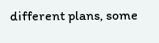different plans, some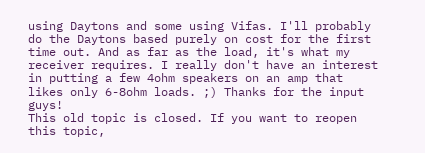using Daytons and some using Vifas. I'll probably do the Daytons based purely on cost for the first time out. And as far as the load, it's what my receiver requires. I really don't have an interest in putting a few 4ohm speakers on an amp that likes only 6-8ohm loads. ;) Thanks for the input guys!
This old topic is closed. If you want to reopen this topic,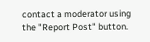contact a moderator using the "Report Post" button.